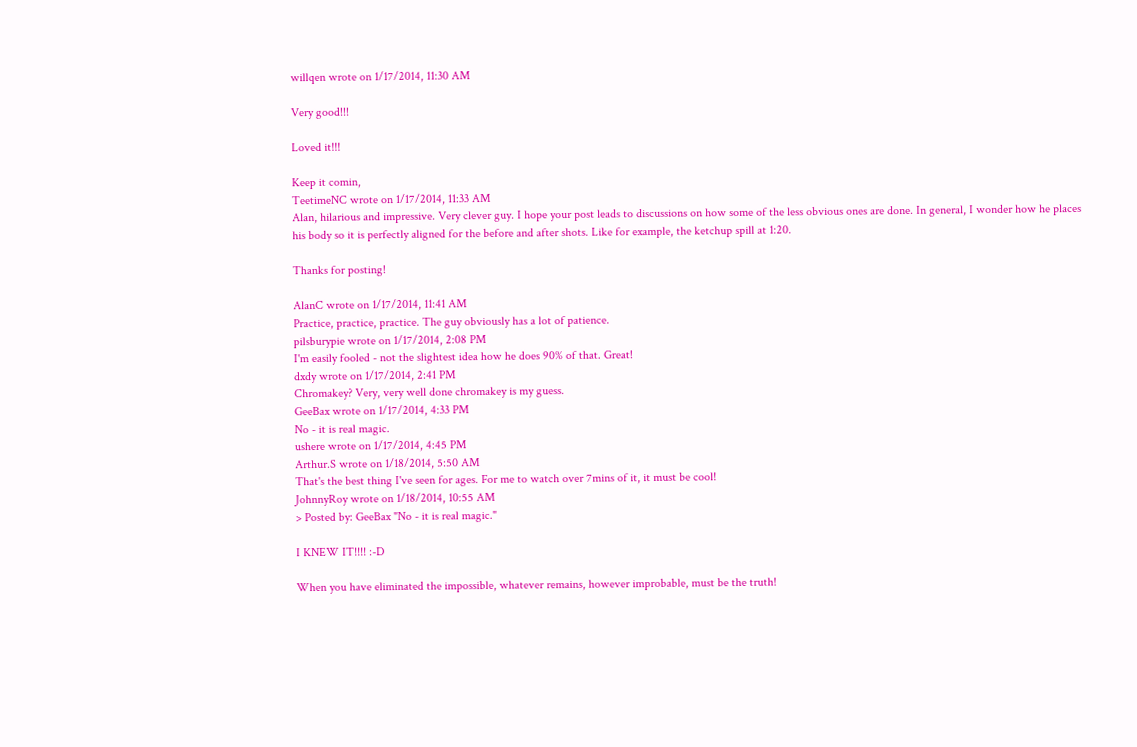willqen wrote on 1/17/2014, 11:30 AM

Very good!!!

Loved it!!!

Keep it comin,
TeetimeNC wrote on 1/17/2014, 11:33 AM
Alan, hilarious and impressive. Very clever guy. I hope your post leads to discussions on how some of the less obvious ones are done. In general, I wonder how he places his body so it is perfectly aligned for the before and after shots. Like for example, the ketchup spill at 1:20.

Thanks for posting!

AlanC wrote on 1/17/2014, 11:41 AM
Practice, practice, practice. The guy obviously has a lot of patience.
pilsburypie wrote on 1/17/2014, 2:08 PM
I'm easily fooled - not the slightest idea how he does 90% of that. Great!
dxdy wrote on 1/17/2014, 2:41 PM
Chromakey? Very, very well done chromakey is my guess.
GeeBax wrote on 1/17/2014, 4:33 PM
No - it is real magic.
ushere wrote on 1/17/2014, 4:45 PM
Arthur.S wrote on 1/18/2014, 5:50 AM
That's the best thing I've seen for ages. For me to watch over 7mins of it, it must be cool!
JohnnyRoy wrote on 1/18/2014, 10:55 AM
> Posted by: GeeBax "No - it is real magic."

I KNEW IT!!!! :-D

When you have eliminated the impossible, whatever remains, however improbable, must be the truth!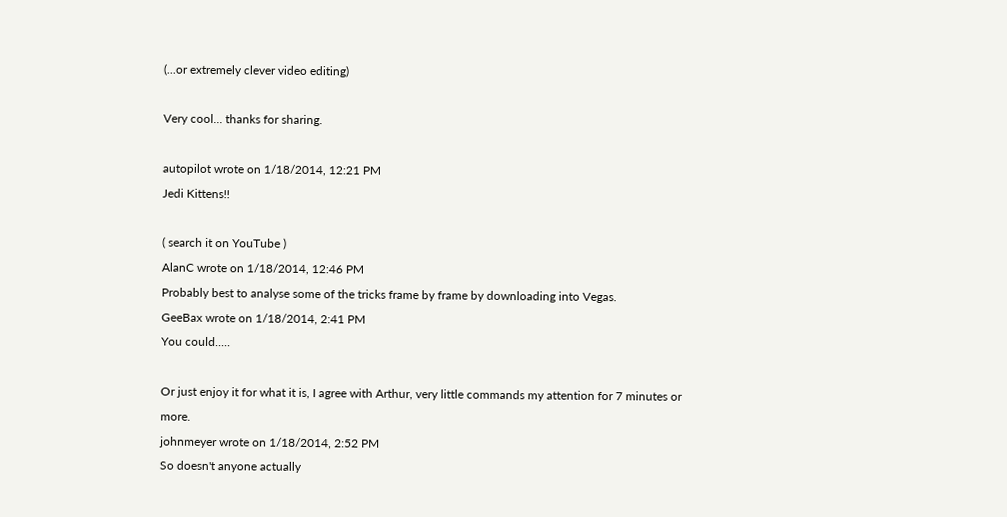(...or extremely clever video editing)

Very cool... thanks for sharing.

autopilot wrote on 1/18/2014, 12:21 PM
Jedi Kittens!!

( search it on YouTube )
AlanC wrote on 1/18/2014, 12:46 PM
Probably best to analyse some of the tricks frame by frame by downloading into Vegas.
GeeBax wrote on 1/18/2014, 2:41 PM
You could.....

Or just enjoy it for what it is, I agree with Arthur, very little commands my attention for 7 minutes or more.
johnmeyer wrote on 1/18/2014, 2:52 PM
So doesn't anyone actually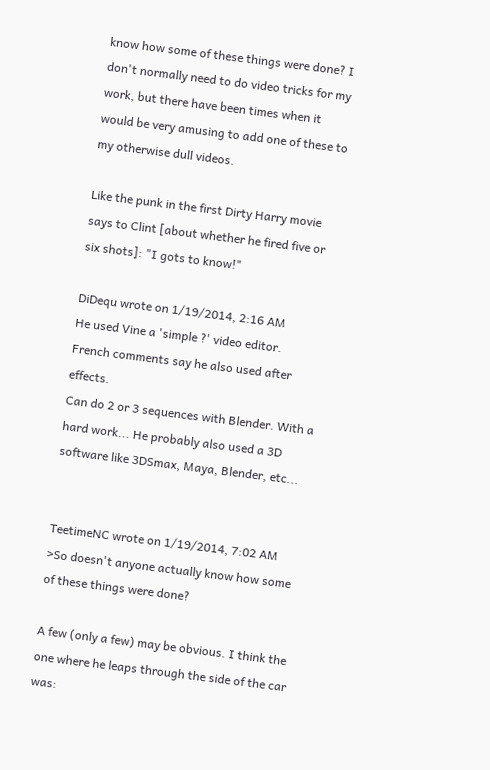know how some of these things were done? I don't normally need to do video tricks for my work, but there have been times when it would be very amusing to add one of these to my otherwise dull videos.

Like the punk in the first Dirty Harry movie says to Clint [about whether he fired five or six shots]: "I gots to know!"

DiDequ wrote on 1/19/2014, 2:16 AM
He used Vine a 'simple ?' video editor.
French comments say he also used after effects.
Can do 2 or 3 sequences with Blender. With a hard work... He probably also used a 3D software like 3DSmax, Maya, Blender, etc...


TeetimeNC wrote on 1/19/2014, 7:02 AM
>So doesn't anyone actually know how some of these things were done?

A few (only a few) may be obvious. I think the one where he leaps through the side of the car was: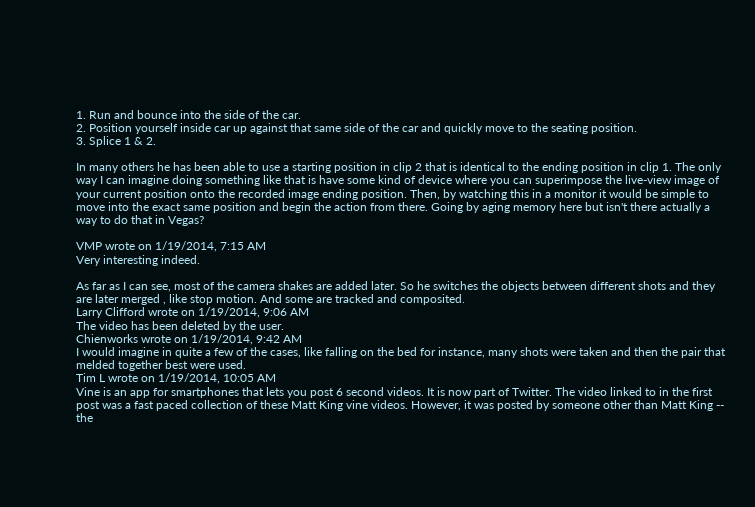1. Run and bounce into the side of the car.
2. Position yourself inside car up against that same side of the car and quickly move to the seating position.
3. Splice 1 & 2.

In many others he has been able to use a starting position in clip 2 that is identical to the ending position in clip 1. The only way I can imagine doing something like that is have some kind of device where you can superimpose the live-view image of your current position onto the recorded image ending position. Then, by watching this in a monitor it would be simple to move into the exact same position and begin the action from there. Going by aging memory here but isn't there actually a way to do that in Vegas?

VMP wrote on 1/19/2014, 7:15 AM
Very interesting indeed.

As far as I can see, most of the camera shakes are added later. So he switches the objects between different shots and they are later merged , like stop motion. And some are tracked and composited.
Larry Clifford wrote on 1/19/2014, 9:06 AM
The video has been deleted by the user.
Chienworks wrote on 1/19/2014, 9:42 AM
I would imagine in quite a few of the cases, like falling on the bed for instance, many shots were taken and then the pair that melded together best were used.
Tim L wrote on 1/19/2014, 10:05 AM
Vine is an app for smartphones that lets you post 6 second videos. It is now part of Twitter. The video linked to in the first post was a fast paced collection of these Matt King vine videos. However, it was posted by someone other than Matt King -- the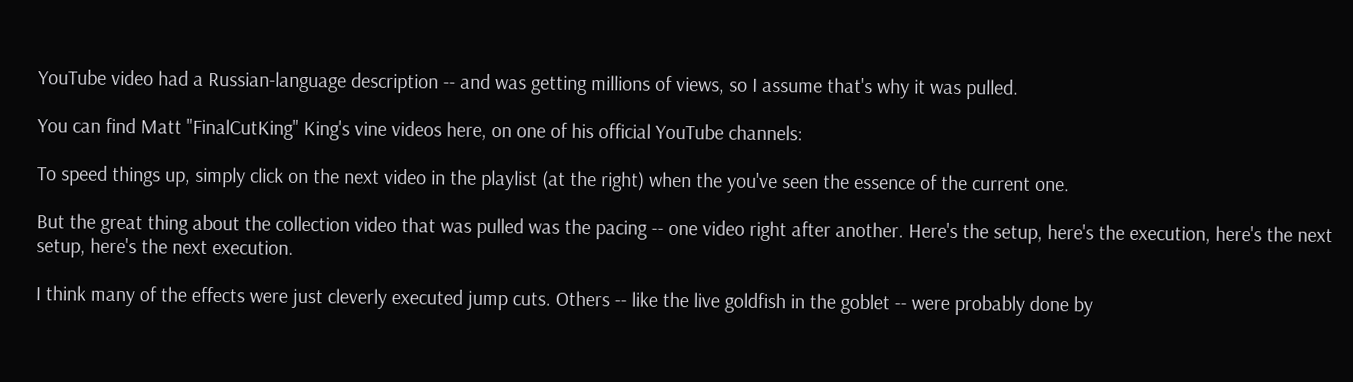YouTube video had a Russian-language description -- and was getting millions of views, so I assume that's why it was pulled.

You can find Matt "FinalCutKing" King's vine videos here, on one of his official YouTube channels:

To speed things up, simply click on the next video in the playlist (at the right) when the you've seen the essence of the current one.

But the great thing about the collection video that was pulled was the pacing -- one video right after another. Here's the setup, here's the execution, here's the next setup, here's the next execution.

I think many of the effects were just cleverly executed jump cuts. Others -- like the live goldfish in the goblet -- were probably done by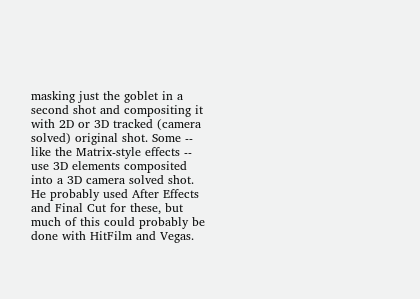masking just the goblet in a second shot and compositing it with 2D or 3D tracked (camera solved) original shot. Some -- like the Matrix-style effects -- use 3D elements composited into a 3D camera solved shot. He probably used After Effects and Final Cut for these, but much of this could probably be done with HitFilm and Vegas.